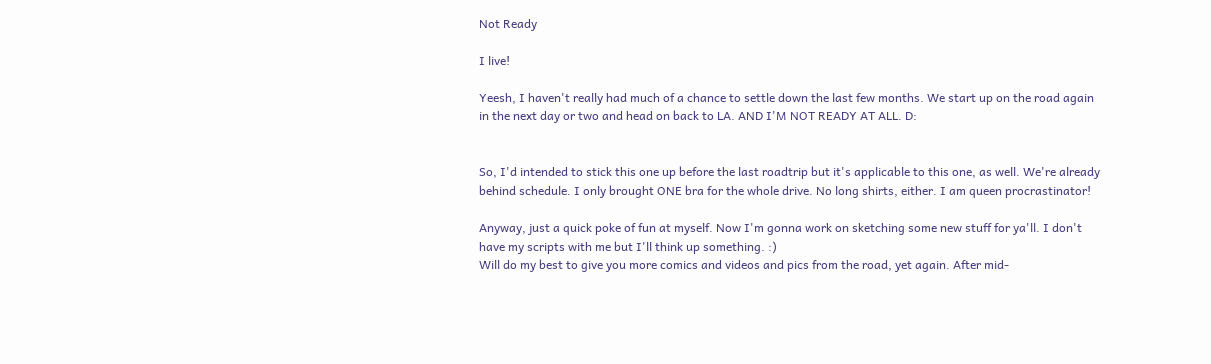Not Ready

I live!

Yeesh, I haven't really had much of a chance to settle down the last few months. We start up on the road again in the next day or two and head on back to LA. AND I'M NOT READY AT ALL. D:


So, I'd intended to stick this one up before the last roadtrip but it's applicable to this one, as well. We're already behind schedule. I only brought ONE bra for the whole drive. No long shirts, either. I am queen procrastinator!

Anyway, just a quick poke of fun at myself. Now I'm gonna work on sketching some new stuff for ya'll. I don't have my scripts with me but I'll think up something. :)
Will do my best to give you more comics and videos and pics from the road, yet again. After mid-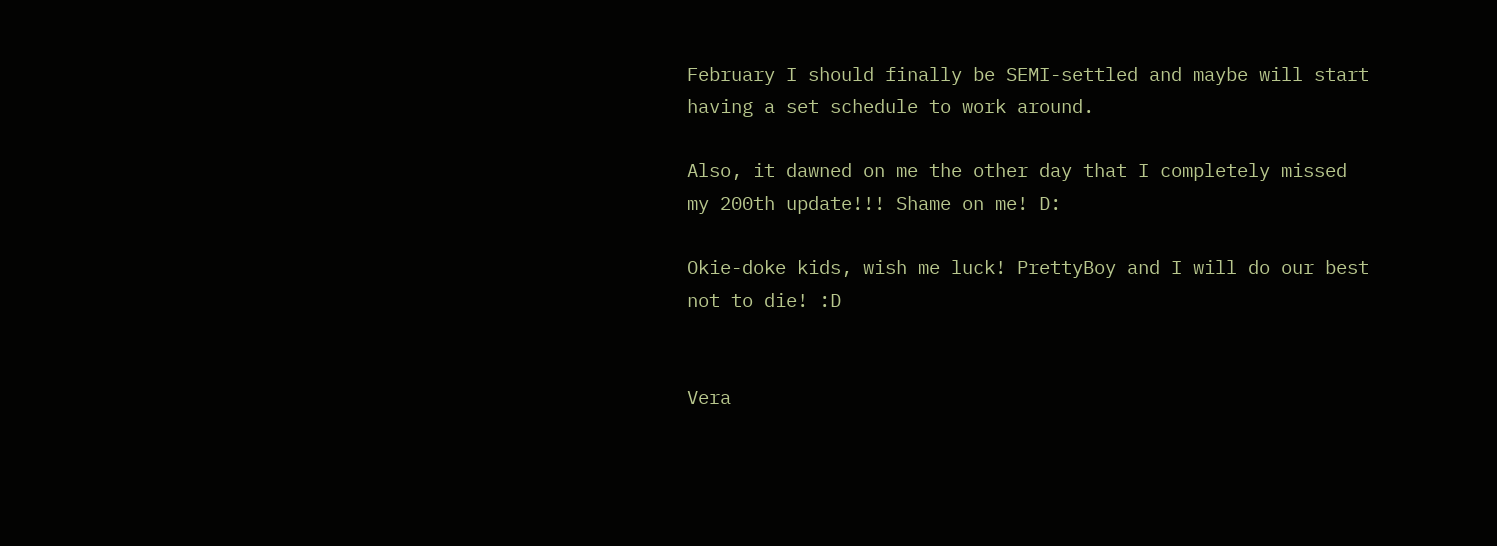February I should finally be SEMI-settled and maybe will start having a set schedule to work around.

Also, it dawned on me the other day that I completely missed my 200th update!!! Shame on me! D:

Okie-doke kids, wish me luck! PrettyBoy and I will do our best not to die! :D


Vera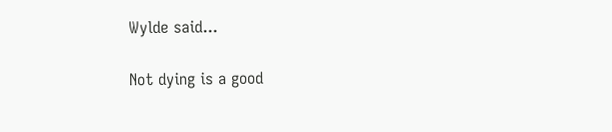Wylde said...

Not dying is a good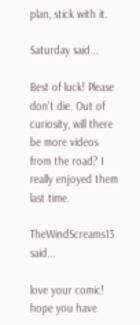plan, stick with it.

Saturday said...

Best of luck! Please don't die. Out of curiosity, will there be more videos from the road? I really enjoyed them last time.

TheWindScreams13 said...

love your comic! hope you have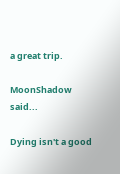a great trip.

MoonShadow said...

Dying isn't a good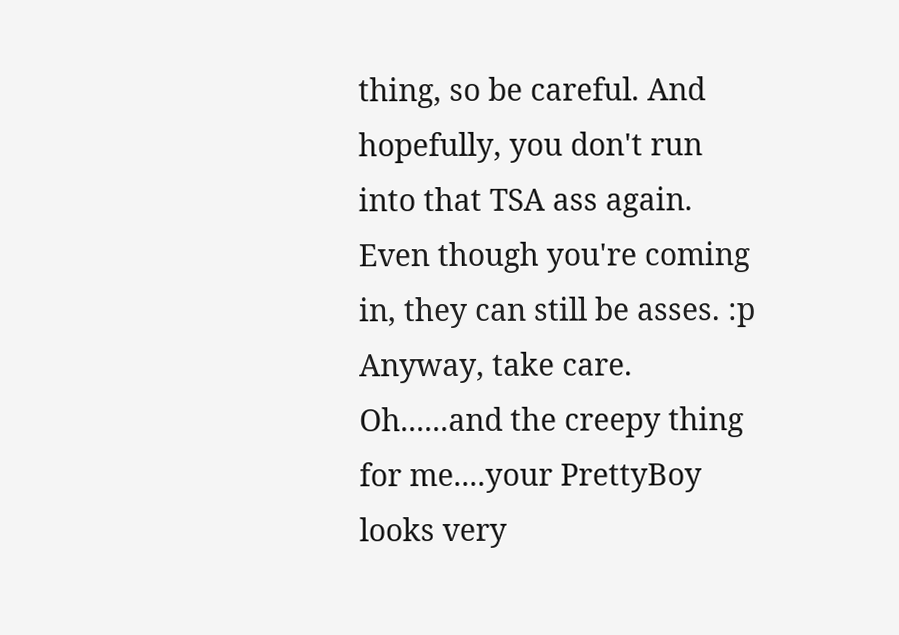thing, so be careful. And hopefully, you don't run into that TSA ass again. Even though you're coming in, they can still be asses. :p Anyway, take care. Oh......and the creepy thing for me....your PrettyBoy looks very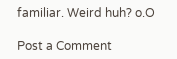familiar. Weird huh? o.O

Post a Comment